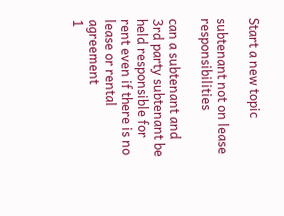Start a new topic

subtenant not on lease responsibilities

can a subtenant and 3rd party subtenant be held responsible for rent even if there is no lease or rental agreement
1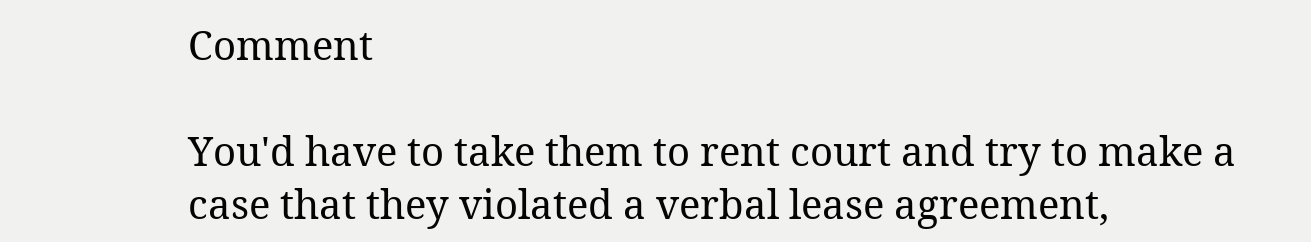Comment

You'd have to take them to rent court and try to make a case that they violated a verbal lease agreement,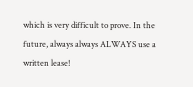which is very difficult to prove. In the future, always always ALWAYS use a written lease!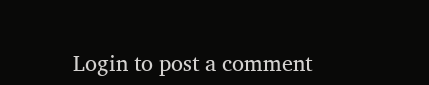Login to post a comment